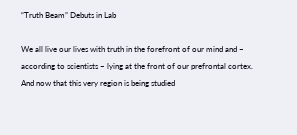“Truth Beam” Debuts in Lab

We all live our lives with truth in the forefront of our mind and – according to scientists – lying at the front of our prefrontal cortex.  And now that this very region is being studied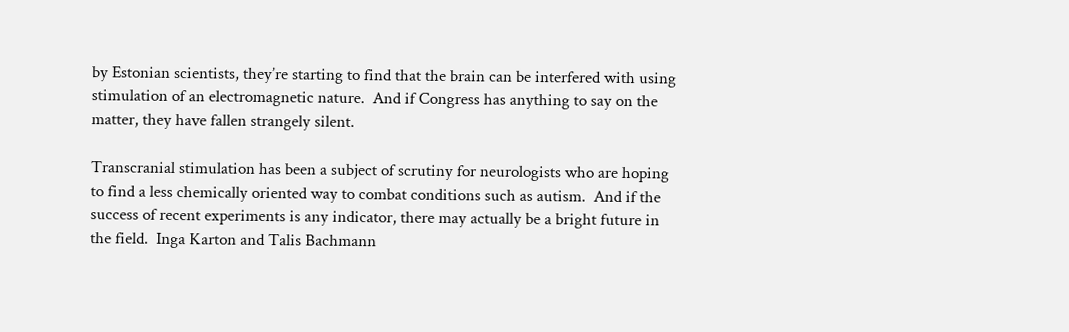by Estonian scientists, they’re starting to find that the brain can be interfered with using stimulation of an electromagnetic nature.  And if Congress has anything to say on the matter, they have fallen strangely silent.

Transcranial stimulation has been a subject of scrutiny for neurologists who are hoping to find a less chemically oriented way to combat conditions such as autism.  And if the success of recent experiments is any indicator, there may actually be a bright future in the field.  Inga Karton and Talis Bachmann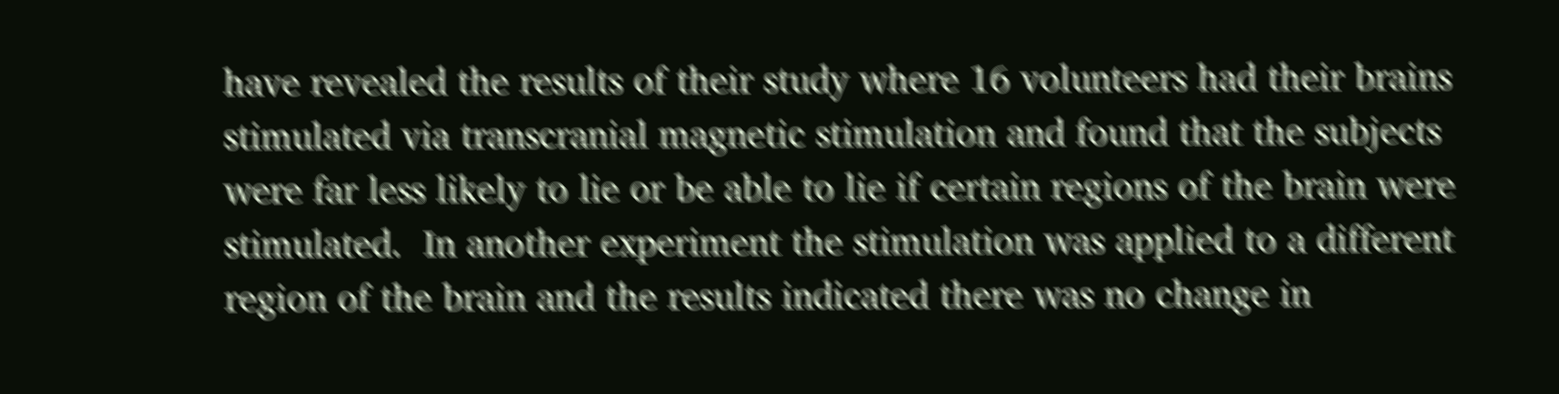have revealed the results of their study where 16 volunteers had their brains stimulated via transcranial magnetic stimulation and found that the subjects were far less likely to lie or be able to lie if certain regions of the brain were stimulated.  In another experiment the stimulation was applied to a different region of the brain and the results indicated there was no change in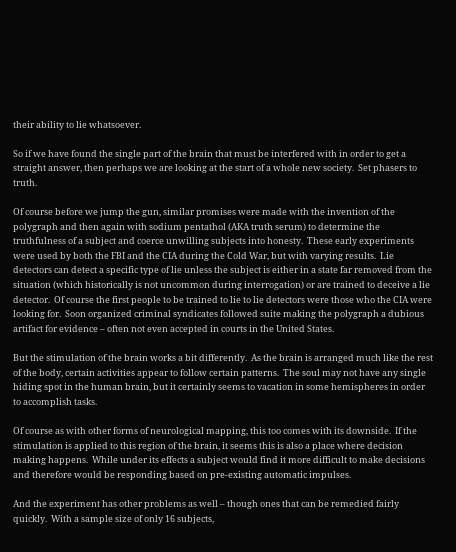their ability to lie whatsoever.

So if we have found the single part of the brain that must be interfered with in order to get a straight answer, then perhaps we are looking at the start of a whole new society.  Set phasers to truth.

Of course before we jump the gun, similar promises were made with the invention of the polygraph and then again with sodium pentathol (AKA truth serum) to determine the truthfulness of a subject and coerce unwilling subjects into honesty.  These early experiments were used by both the FBI and the CIA during the Cold War, but with varying results.  Lie detectors can detect a specific type of lie unless the subject is either in a state far removed from the situation (which historically is not uncommon during interrogation) or are trained to deceive a lie detector.  Of course the first people to be trained to lie to lie detectors were those who the CIA were looking for.  Soon organized criminal syndicates followed suite making the polygraph a dubious artifact for evidence – often not even accepted in courts in the United States.

But the stimulation of the brain works a bit differently.  As the brain is arranged much like the rest of the body, certain activities appear to follow certain patterns.  The soul may not have any single hiding spot in the human brain, but it certainly seems to vacation in some hemispheres in order to accomplish tasks.

Of course as with other forms of neurological mapping, this too comes with its downside.  If the stimulation is applied to this region of the brain, it seems this is also a place where decision making happens.  While under its effects a subject would find it more difficult to make decisions and therefore would be responding based on pre-existing automatic impulses.

And the experiment has other problems as well – though ones that can be remedied fairly quickly.  With a sample size of only 16 subjects,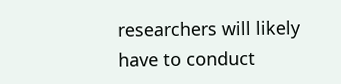researchers will likely have to conduct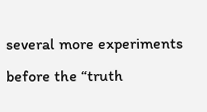several more experiments before the “truth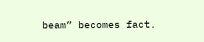beam” becomes fact.